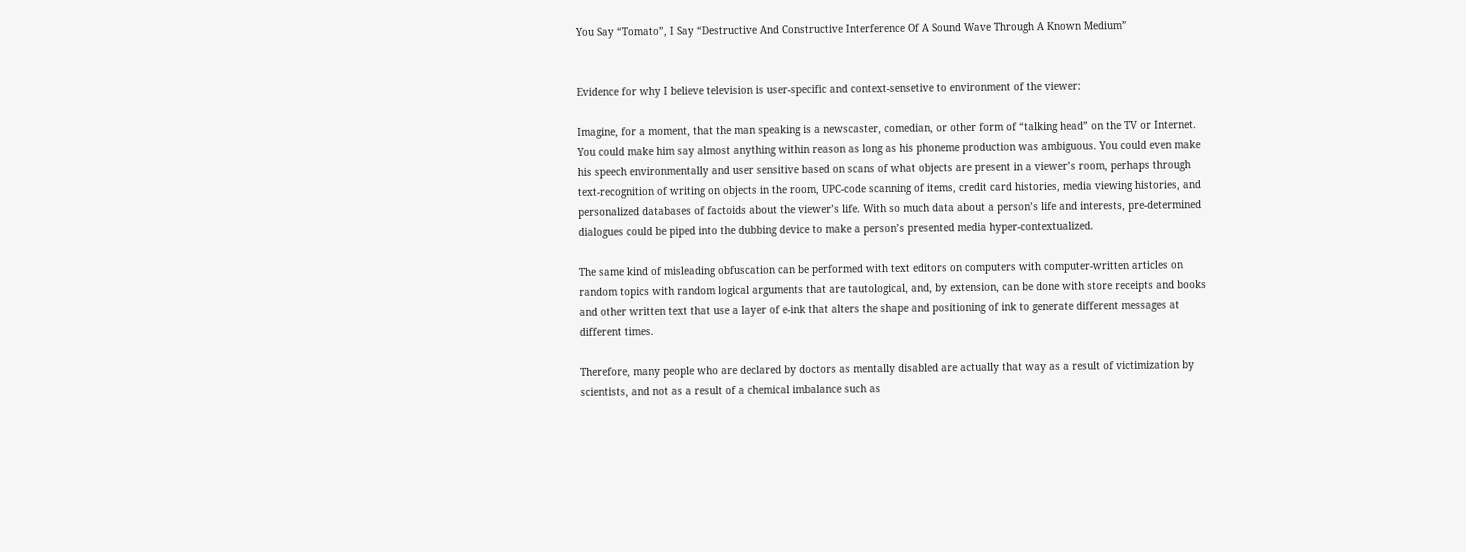You Say “Tomato”, I Say “Destructive And Constructive Interference Of A Sound Wave Through A Known Medium”


Evidence for why I believe television is user-specific and context-sensetive to environment of the viewer:

Imagine, for a moment, that the man speaking is a newscaster, comedian, or other form of “talking head” on the TV or Internet. You could make him say almost anything within reason as long as his phoneme production was ambiguous. You could even make his speech environmentally and user sensitive based on scans of what objects are present in a viewer’s room, perhaps through text-recognition of writing on objects in the room, UPC-code scanning of items, credit card histories, media viewing histories, and personalized databases of factoids about the viewer’s life. With so much data about a person’s life and interests, pre-determined dialogues could be piped into the dubbing device to make a person’s presented media hyper-contextualized.

The same kind of misleading obfuscation can be performed with text editors on computers with computer-written articles on random topics with random logical arguments that are tautological, and, by extension, can be done with store receipts and books and other written text that use a layer of e-ink that alters the shape and positioning of ink to generate different messages at different times.

Therefore, many people who are declared by doctors as mentally disabled are actually that way as a result of victimization by scientists, and not as a result of a chemical imbalance such as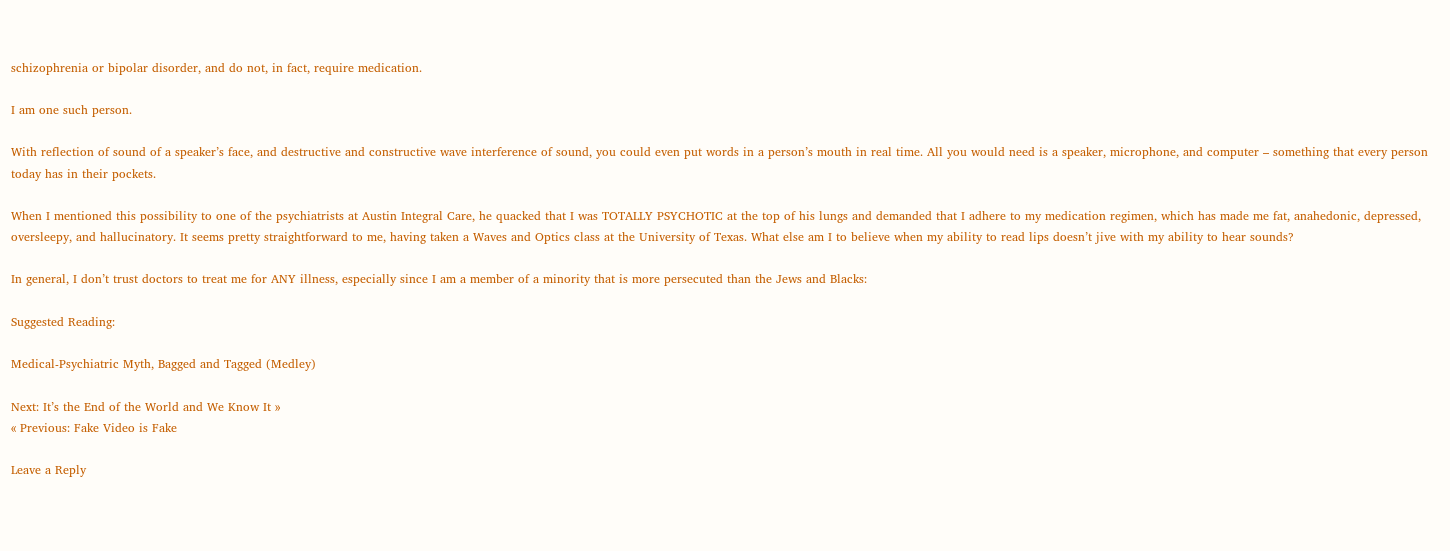schizophrenia or bipolar disorder, and do not, in fact, require medication.

I am one such person.

With reflection of sound of a speaker’s face, and destructive and constructive wave interference of sound, you could even put words in a person’s mouth in real time. All you would need is a speaker, microphone, and computer – something that every person today has in their pockets.

When I mentioned this possibility to one of the psychiatrists at Austin Integral Care, he quacked that I was TOTALLY PSYCHOTIC at the top of his lungs and demanded that I adhere to my medication regimen, which has made me fat, anahedonic, depressed, oversleepy, and hallucinatory. It seems pretty straightforward to me, having taken a Waves and Optics class at the University of Texas. What else am I to believe when my ability to read lips doesn’t jive with my ability to hear sounds?

In general, I don’t trust doctors to treat me for ANY illness, especially since I am a member of a minority that is more persecuted than the Jews and Blacks:

Suggested Reading:

Medical-Psychiatric Myth, Bagged and Tagged (Medley)

Next: It’s the End of the World and We Know It »
« Previous: Fake Video is Fake

Leave a Reply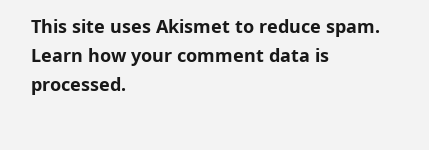This site uses Akismet to reduce spam. Learn how your comment data is processed.